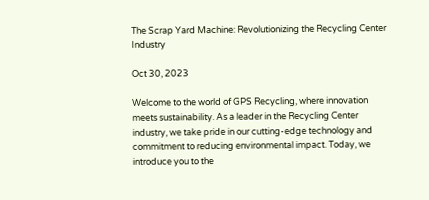The Scrap Yard Machine: Revolutionizing the Recycling Center Industry

Oct 30, 2023

Welcome to the world of GPS Recycling, where innovation meets sustainability. As a leader in the Recycling Center industry, we take pride in our cutting-edge technology and commitment to reducing environmental impact. Today, we introduce you to the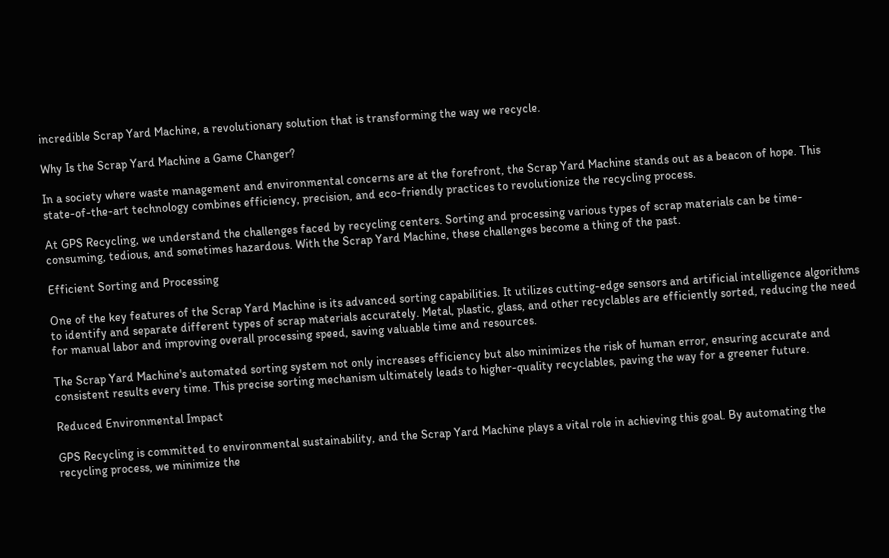incredible Scrap Yard Machine, a revolutionary solution that is transforming the way we recycle.

Why Is the Scrap Yard Machine a Game Changer?

In a society where waste management and environmental concerns are at the forefront, the Scrap Yard Machine stands out as a beacon of hope. This state-of-the-art technology combines efficiency, precision, and eco-friendly practices to revolutionize the recycling process.

At GPS Recycling, we understand the challenges faced by recycling centers. Sorting and processing various types of scrap materials can be time-consuming, tedious, and sometimes hazardous. With the Scrap Yard Machine, these challenges become a thing of the past.

Efficient Sorting and Processing

One of the key features of the Scrap Yard Machine is its advanced sorting capabilities. It utilizes cutting-edge sensors and artificial intelligence algorithms to identify and separate different types of scrap materials accurately. Metal, plastic, glass, and other recyclables are efficiently sorted, reducing the need for manual labor and improving overall processing speed, saving valuable time and resources.

The Scrap Yard Machine's automated sorting system not only increases efficiency but also minimizes the risk of human error, ensuring accurate and consistent results every time. This precise sorting mechanism ultimately leads to higher-quality recyclables, paving the way for a greener future.

Reduced Environmental Impact

GPS Recycling is committed to environmental sustainability, and the Scrap Yard Machine plays a vital role in achieving this goal. By automating the recycling process, we minimize the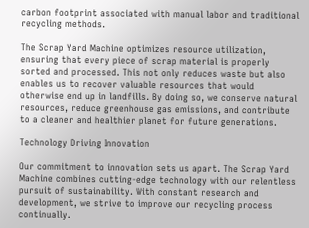carbon footprint associated with manual labor and traditional recycling methods.

The Scrap Yard Machine optimizes resource utilization, ensuring that every piece of scrap material is properly sorted and processed. This not only reduces waste but also enables us to recover valuable resources that would otherwise end up in landfills. By doing so, we conserve natural resources, reduce greenhouse gas emissions, and contribute to a cleaner and healthier planet for future generations.

Technology Driving Innovation

Our commitment to innovation sets us apart. The Scrap Yard Machine combines cutting-edge technology with our relentless pursuit of sustainability. With constant research and development, we strive to improve our recycling process continually.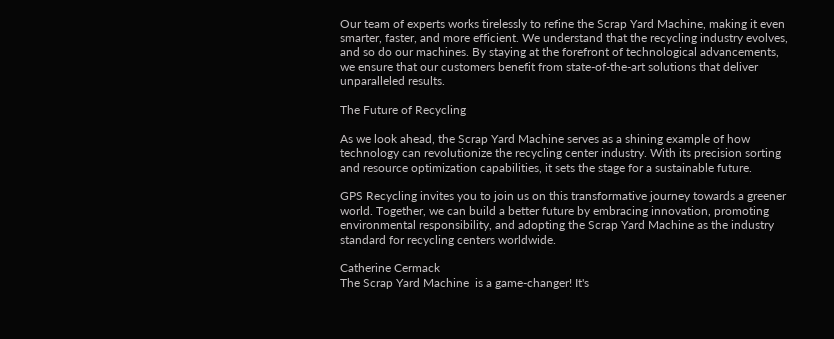Our team of experts works tirelessly to refine the Scrap Yard Machine, making it even smarter, faster, and more efficient. We understand that the recycling industry evolves, and so do our machines. By staying at the forefront of technological advancements, we ensure that our customers benefit from state-of-the-art solutions that deliver unparalleled results.

The Future of Recycling

As we look ahead, the Scrap Yard Machine serves as a shining example of how technology can revolutionize the recycling center industry. With its precision sorting and resource optimization capabilities, it sets the stage for a sustainable future.

GPS Recycling invites you to join us on this transformative journey towards a greener world. Together, we can build a better future by embracing innovation, promoting environmental responsibility, and adopting the Scrap Yard Machine as the industry standard for recycling centers worldwide.

Catherine Cermack
The Scrap Yard Machine  is a game-changer! It's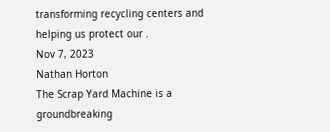transforming recycling centers and helping us protect our .
Nov 7, 2023
Nathan Horton
The Scrap Yard Machine is a groundbreaking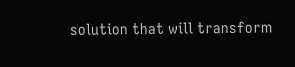solution that will transform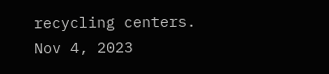recycling centers.
Nov 4, 2023